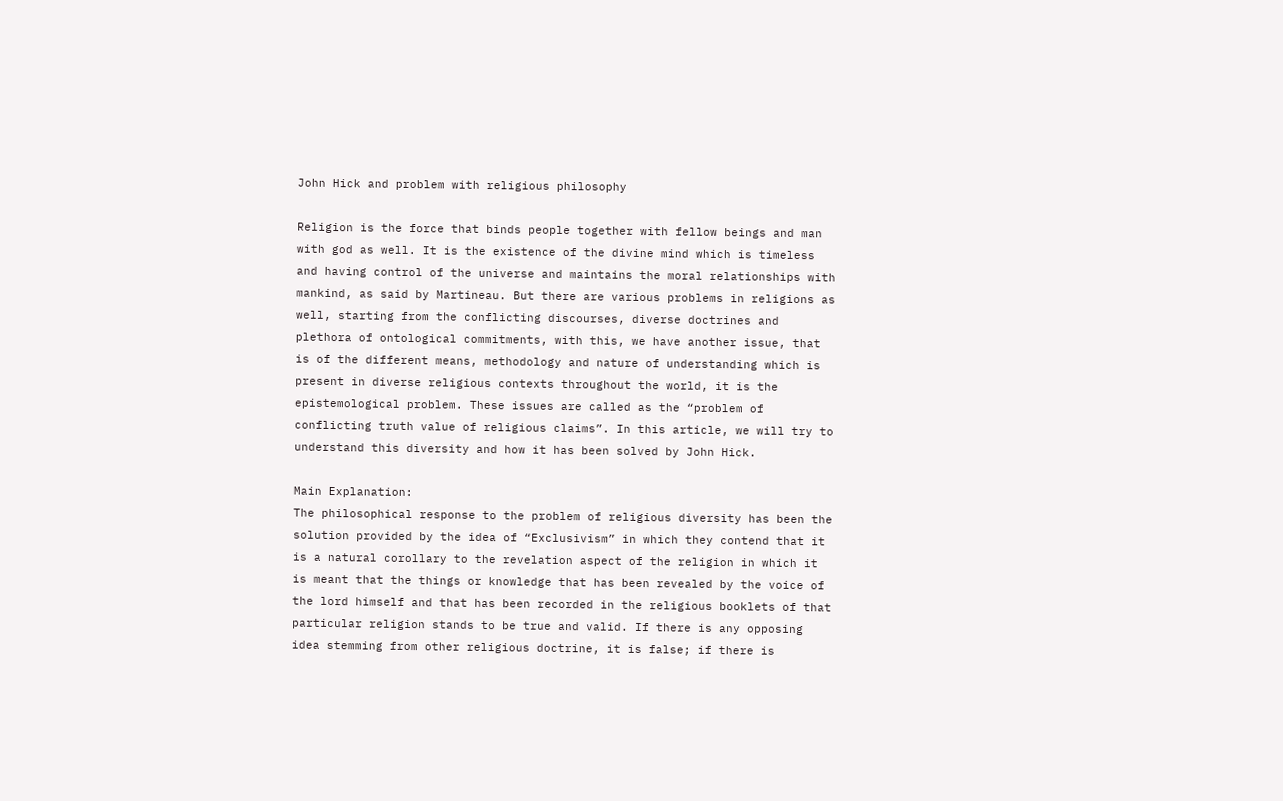John Hick and problem with religious philosophy

Religion is the force that binds people together with fellow beings and man with god as well. It is the existence of the divine mind which is timeless and having control of the universe and maintains the moral relationships with mankind, as said by Martineau. But there are various problems in religions as well, starting from the conflicting discourses, diverse doctrines and plethora of ontological commitments, with this, we have another issue, that is of the different means, methodology and nature of understanding which is present in diverse religious contexts throughout the world, it is the epistemological problem. These issues are called as the “problem of conflicting truth value of religious claims”. In this article, we will try to understand this diversity and how it has been solved by John Hick.

Main Explanation:
The philosophical response to the problem of religious diversity has been the solution provided by the idea of “Exclusivism” in which they contend that it is a natural corollary to the revelation aspect of the religion in which it is meant that the things or knowledge that has been revealed by the voice of the lord himself and that has been recorded in the religious booklets of that particular religion stands to be true and valid. If there is any opposing idea stemming from other religious doctrine, it is false; if there is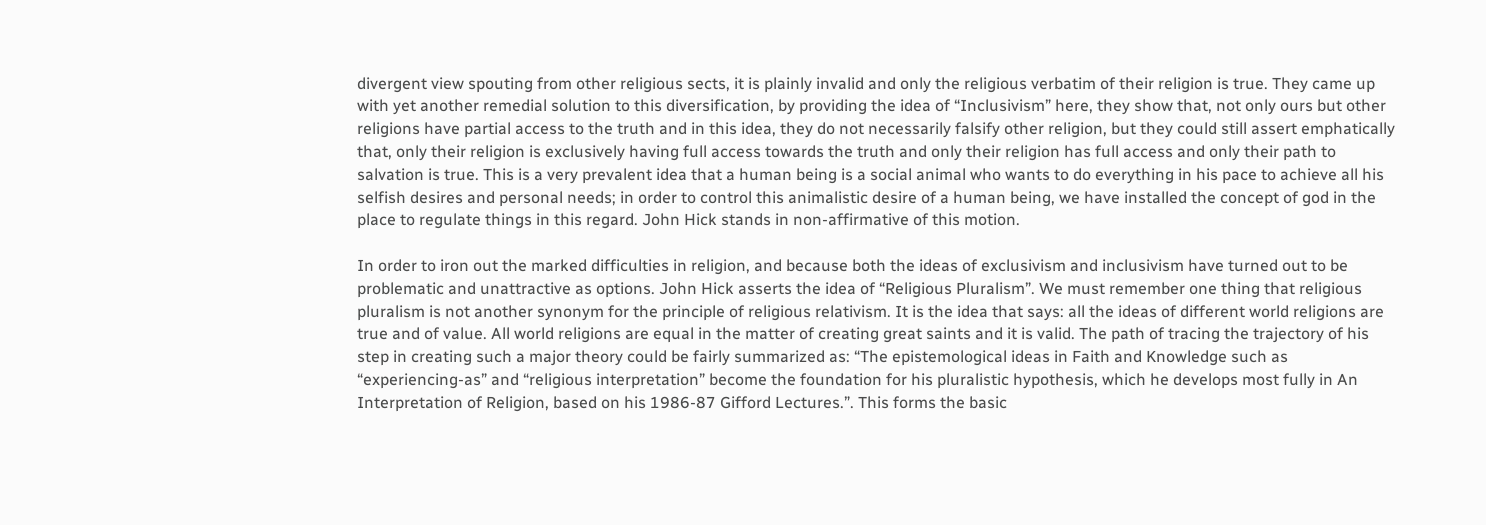divergent view spouting from other religious sects, it is plainly invalid and only the religious verbatim of their religion is true. They came up with yet another remedial solution to this diversification, by providing the idea of “Inclusivism” here, they show that, not only ours but other religions have partial access to the truth and in this idea, they do not necessarily falsify other religion, but they could still assert emphatically that, only their religion is exclusively having full access towards the truth and only their religion has full access and only their path to salvation is true. This is a very prevalent idea that a human being is a social animal who wants to do everything in his pace to achieve all his selfish desires and personal needs; in order to control this animalistic desire of a human being, we have installed the concept of god in the place to regulate things in this regard. John Hick stands in non-affirmative of this motion.

In order to iron out the marked difficulties in religion, and because both the ideas of exclusivism and inclusivism have turned out to be problematic and unattractive as options. John Hick asserts the idea of “Religious Pluralism”. We must remember one thing that religious pluralism is not another synonym for the principle of religious relativism. It is the idea that says: all the ideas of different world religions are true and of value. All world religions are equal in the matter of creating great saints and it is valid. The path of tracing the trajectory of his step in creating such a major theory could be fairly summarized as: “The epistemological ideas in Faith and Knowledge such as “experiencing-as” and “religious interpretation” become the foundation for his pluralistic hypothesis, which he develops most fully in An Interpretation of Religion, based on his 1986-87 Gifford Lectures.”. This forms the basic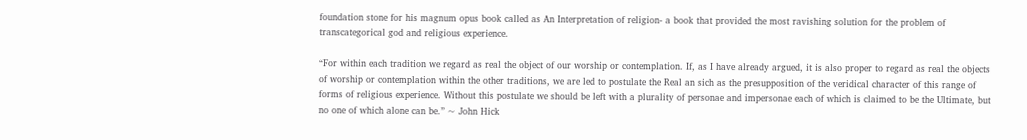foundation stone for his magnum opus book called as An Interpretation of religion- a book that provided the most ravishing solution for the problem of transcategorical god and religious experience.

“For within each tradition we regard as real the object of our worship or contemplation. If, as I have already argued, it is also proper to regard as real the objects of worship or contemplation within the other traditions, we are led to postulate the Real an sich as the presupposition of the veridical character of this range of forms of religious experience. Without this postulate we should be left with a plurality of personae and impersonae each of which is claimed to be the Ultimate, but no one of which alone can be.” ~ John Hick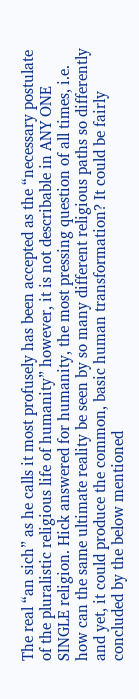The real “an sich” as he calls it most profusely has been accepted as the “necessary postulate of the pluralistic religious life of humanity” however, it is not describable in ANY ONE SINGLE religion. Hick answered for humanity, the most pressing question of all times, i.e. how can the same ultimate reality be seen by so many different religious paths so differently and yet, it could produce the common, basic human transformation? It could be fairly concluded by the below mentioned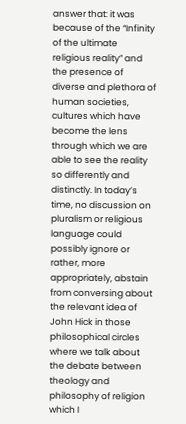answer that: it was because of the “Infinity of the ultimate religious reality” and the presence of diverse and plethora of human societies, cultures which have become the lens through which we are able to see the reality so differently and distinctly. In today’s time, no discussion on pluralism or religious language could possibly ignore or rather, more appropriately, abstain from conversing about the relevant idea of John Hick in those philosophical circles where we talk about the debate between theology and philosophy of religion which I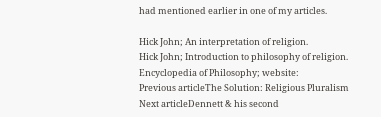had mentioned earlier in one of my articles.

Hick John; An interpretation of religion.
Hick John; Introduction to philosophy of religion.
Encyclopedia of Philosophy; website:
Previous articleThe Solution: Religious Pluralism
Next articleDennett & his second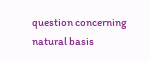question concerning natural basis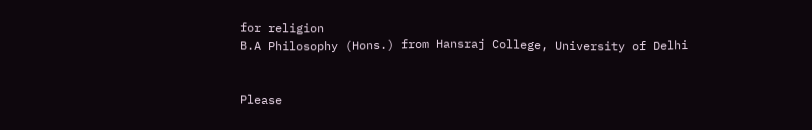for religion
B.A Philosophy (Hons.) from Hansraj College, University of Delhi


Please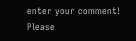enter your comment!
Please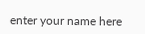enter your name here